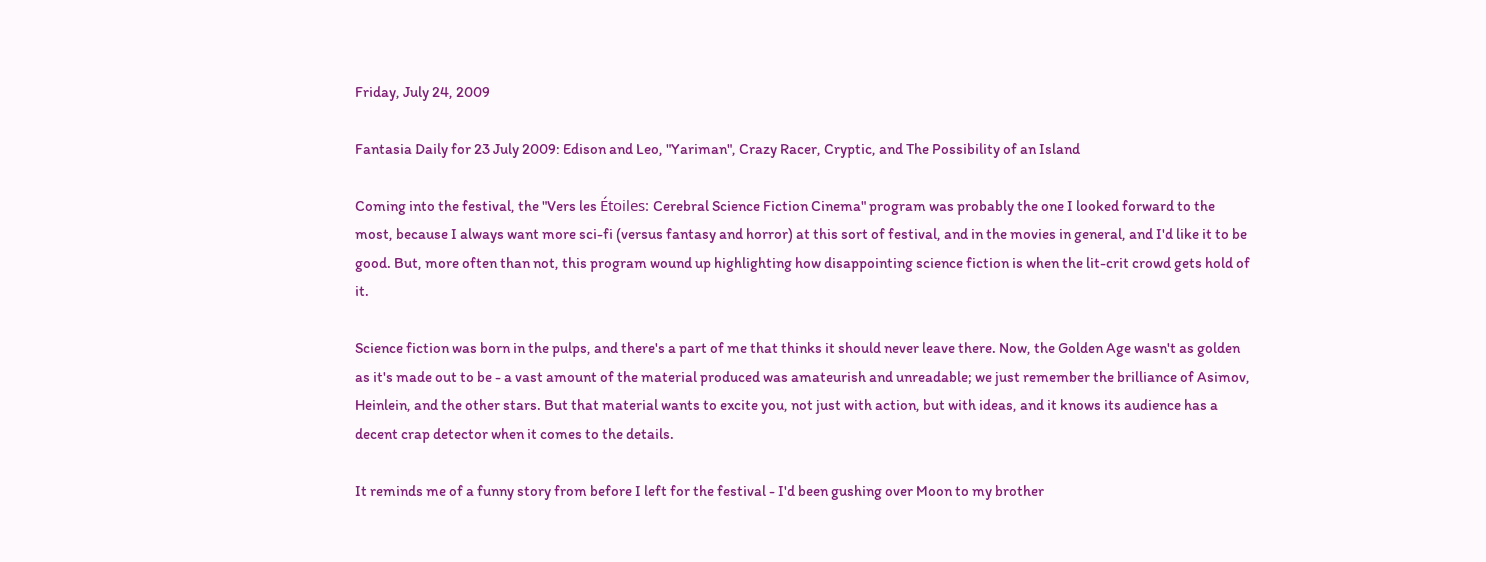Friday, July 24, 2009

Fantasia Daily for 23 July 2009: Edison and Leo, "Yariman", Crazy Racer, Cryptic, and The Possibility of an Island

Coming into the festival, the "Vers les Étoiles: Cerebral Science Fiction Cinema" program was probably the one I looked forward to the most, because I always want more sci-fi (versus fantasy and horror) at this sort of festival, and in the movies in general, and I'd like it to be good. But, more often than not, this program wound up highlighting how disappointing science fiction is when the lit-crit crowd gets hold of it.

Science fiction was born in the pulps, and there's a part of me that thinks it should never leave there. Now, the Golden Age wasn't as golden as it's made out to be - a vast amount of the material produced was amateurish and unreadable; we just remember the brilliance of Asimov, Heinlein, and the other stars. But that material wants to excite you, not just with action, but with ideas, and it knows its audience has a decent crap detector when it comes to the details.

It reminds me of a funny story from before I left for the festival - I'd been gushing over Moon to my brother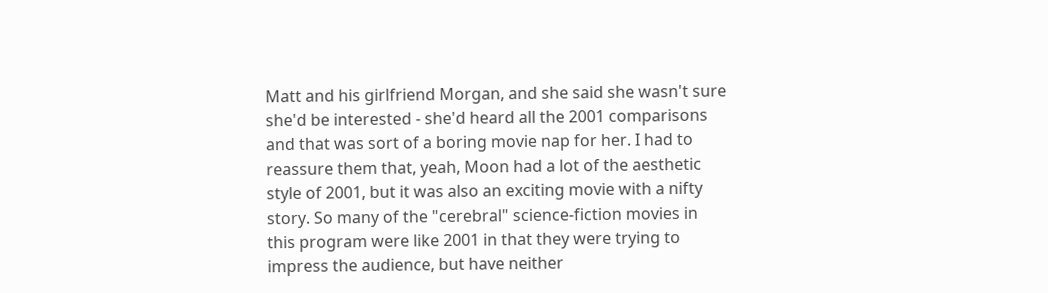Matt and his girlfriend Morgan, and she said she wasn't sure she'd be interested - she'd heard all the 2001 comparisons and that was sort of a boring movie nap for her. I had to reassure them that, yeah, Moon had a lot of the aesthetic style of 2001, but it was also an exciting movie with a nifty story. So many of the "cerebral" science-fiction movies in this program were like 2001 in that they were trying to impress the audience, but have neither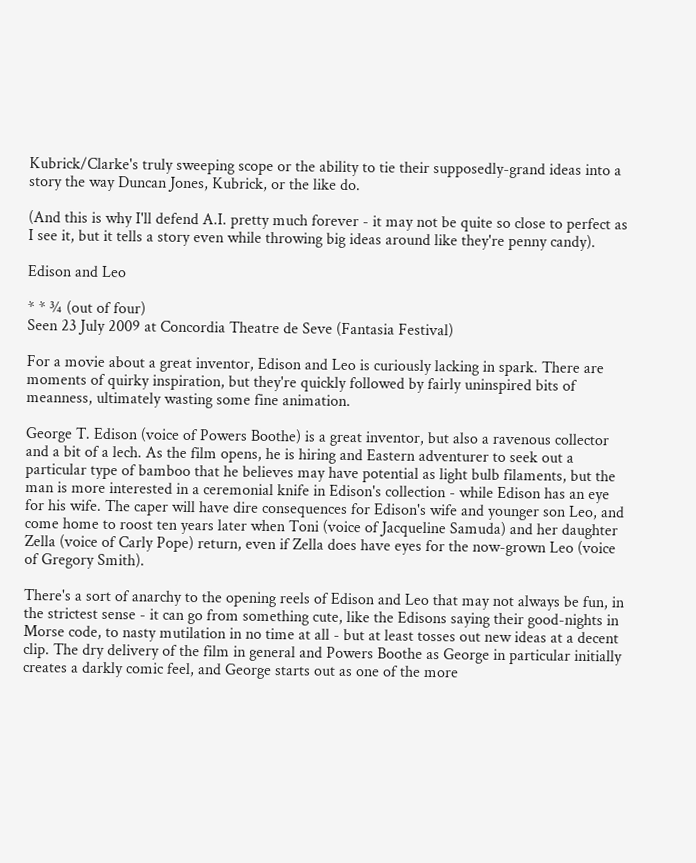Kubrick/Clarke's truly sweeping scope or the ability to tie their supposedly-grand ideas into a story the way Duncan Jones, Kubrick, or the like do.

(And this is why I'll defend A.I. pretty much forever - it may not be quite so close to perfect as I see it, but it tells a story even while throwing big ideas around like they're penny candy).

Edison and Leo

* * ¾ (out of four)
Seen 23 July 2009 at Concordia Theatre de Seve (Fantasia Festival)

For a movie about a great inventor, Edison and Leo is curiously lacking in spark. There are moments of quirky inspiration, but they're quickly followed by fairly uninspired bits of meanness, ultimately wasting some fine animation.

George T. Edison (voice of Powers Boothe) is a great inventor, but also a ravenous collector and a bit of a lech. As the film opens, he is hiring and Eastern adventurer to seek out a particular type of bamboo that he believes may have potential as light bulb filaments, but the man is more interested in a ceremonial knife in Edison's collection - while Edison has an eye for his wife. The caper will have dire consequences for Edison's wife and younger son Leo, and come home to roost ten years later when Toni (voice of Jacqueline Samuda) and her daughter Zella (voice of Carly Pope) return, even if Zella does have eyes for the now-grown Leo (voice of Gregory Smith).

There's a sort of anarchy to the opening reels of Edison and Leo that may not always be fun, in the strictest sense - it can go from something cute, like the Edisons saying their good-nights in Morse code, to nasty mutilation in no time at all - but at least tosses out new ideas at a decent clip. The dry delivery of the film in general and Powers Boothe as George in particular initially creates a darkly comic feel, and George starts out as one of the more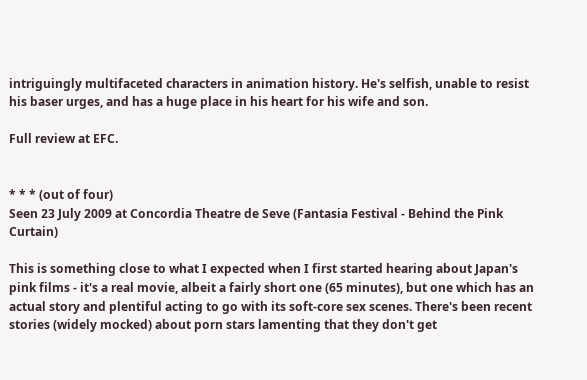intriguingly multifaceted characters in animation history. He's selfish, unable to resist his baser urges, and has a huge place in his heart for his wife and son.

Full review at EFC.


* * * (out of four)
Seen 23 July 2009 at Concordia Theatre de Seve (Fantasia Festival - Behind the Pink Curtain)

This is something close to what I expected when I first started hearing about Japan's pink films - it's a real movie, albeit a fairly short one (65 minutes), but one which has an actual story and plentiful acting to go with its soft-core sex scenes. There's been recent stories (widely mocked) about porn stars lamenting that they don't get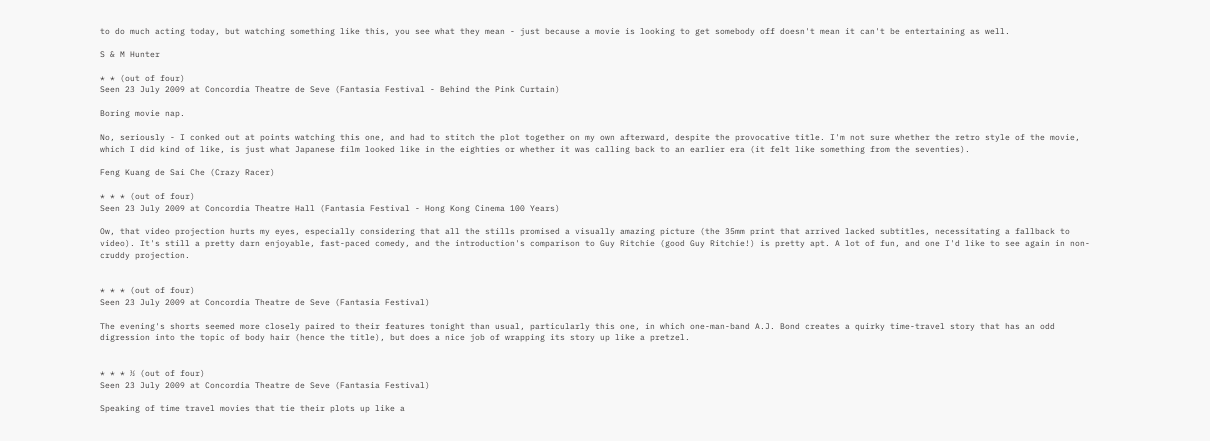to do much acting today, but watching something like this, you see what they mean - just because a movie is looking to get somebody off doesn't mean it can't be entertaining as well.

S & M Hunter

* * (out of four)
Seen 23 July 2009 at Concordia Theatre de Seve (Fantasia Festival - Behind the Pink Curtain)

Boring movie nap.

No, seriously - I conked out at points watching this one, and had to stitch the plot together on my own afterward, despite the provocative title. I'm not sure whether the retro style of the movie, which I did kind of like, is just what Japanese film looked like in the eighties or whether it was calling back to an earlier era (it felt like something from the seventies).

Feng Kuang de Sai Che (Crazy Racer)

* * * (out of four)
Seen 23 July 2009 at Concordia Theatre Hall (Fantasia Festival - Hong Kong Cinema 100 Years)

Ow, that video projection hurts my eyes, especially considering that all the stills promised a visually amazing picture (the 35mm print that arrived lacked subtitles, necessitating a fallback to video). It's still a pretty darn enjoyable, fast-paced comedy, and the introduction's comparison to Guy Ritchie (good Guy Ritchie!) is pretty apt. A lot of fun, and one I'd like to see again in non-cruddy projection.


* * * (out of four)
Seen 23 July 2009 at Concordia Theatre de Seve (Fantasia Festival)

The evening's shorts seemed more closely paired to their features tonight than usual, particularly this one, in which one-man-band A.J. Bond creates a quirky time-travel story that has an odd digression into the topic of body hair (hence the title), but does a nice job of wrapping its story up like a pretzel.


* * * ½ (out of four)
Seen 23 July 2009 at Concordia Theatre de Seve (Fantasia Festival)

Speaking of time travel movies that tie their plots up like a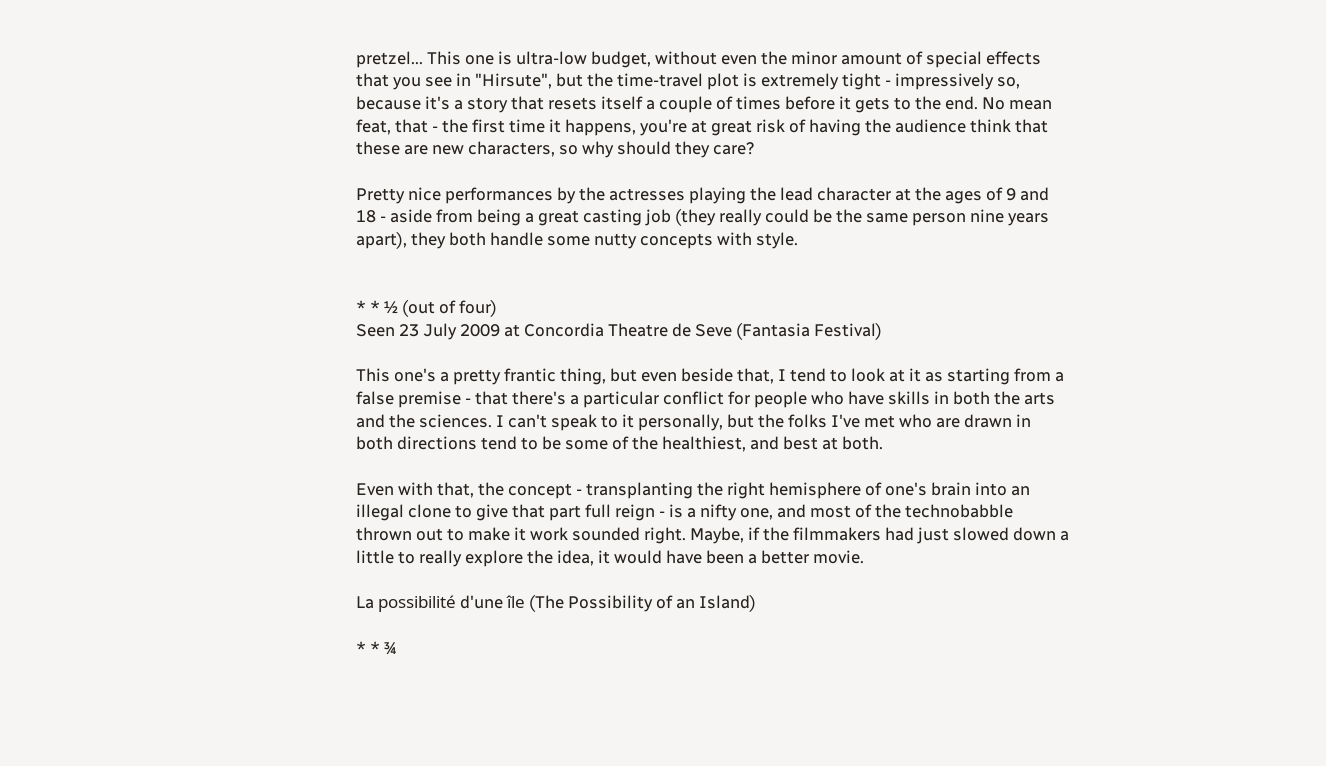pretzel... This one is ultra-low budget, without even the minor amount of special effects that you see in "Hirsute", but the time-travel plot is extremely tight - impressively so, because it's a story that resets itself a couple of times before it gets to the end. No mean feat, that - the first time it happens, you're at great risk of having the audience think that these are new characters, so why should they care?

Pretty nice performances by the actresses playing the lead character at the ages of 9 and 18 - aside from being a great casting job (they really could be the same person nine years apart), they both handle some nutty concepts with style.


* * ½ (out of four)
Seen 23 July 2009 at Concordia Theatre de Seve (Fantasia Festival)

This one's a pretty frantic thing, but even beside that, I tend to look at it as starting from a false premise - that there's a particular conflict for people who have skills in both the arts and the sciences. I can't speak to it personally, but the folks I've met who are drawn in both directions tend to be some of the healthiest, and best at both.

Even with that, the concept - transplanting the right hemisphere of one's brain into an illegal clone to give that part full reign - is a nifty one, and most of the technobabble thrown out to make it work sounded right. Maybe, if the filmmakers had just slowed down a little to really explore the idea, it would have been a better movie.

La possibilité d'une île (The Possibility of an Island)

* * ¾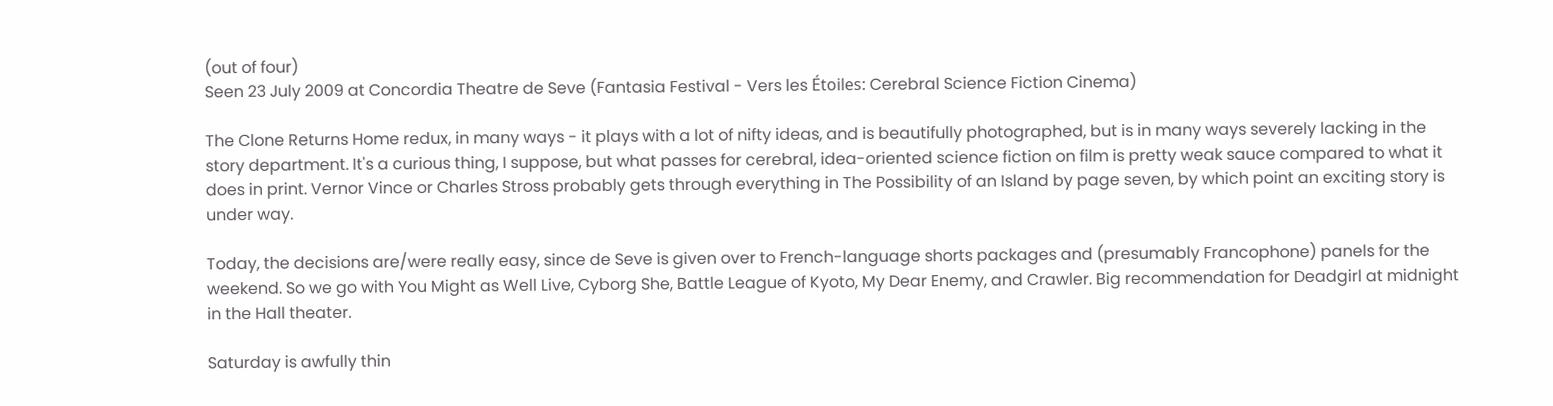(out of four)
Seen 23 July 2009 at Concordia Theatre de Seve (Fantasia Festival - Vers les Étoiles: Cerebral Science Fiction Cinema)

The Clone Returns Home redux, in many ways - it plays with a lot of nifty ideas, and is beautifully photographed, but is in many ways severely lacking in the story department. It's a curious thing, I suppose, but what passes for cerebral, idea-oriented science fiction on film is pretty weak sauce compared to what it does in print. Vernor Vince or Charles Stross probably gets through everything in The Possibility of an Island by page seven, by which point an exciting story is under way.

Today, the decisions are/were really easy, since de Seve is given over to French-language shorts packages and (presumably Francophone) panels for the weekend. So we go with You Might as Well Live, Cyborg She, Battle League of Kyoto, My Dear Enemy, and Crawler. Big recommendation for Deadgirl at midnight in the Hall theater.

Saturday is awfully thin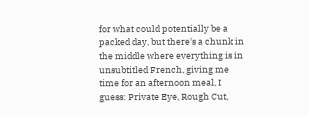for what could potentially be a packed day, but there's a chunk in the middle where everything is in unsubtitled French, giving me time for an afternoon meal, I guess: Private Eye, Rough Cut,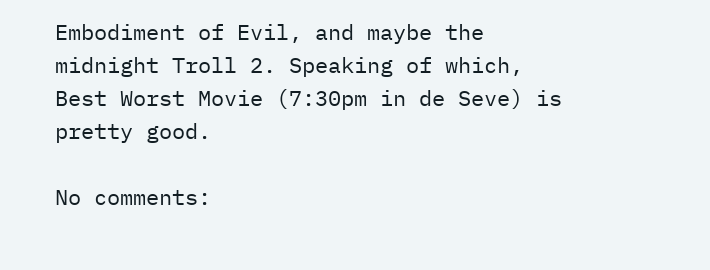Embodiment of Evil, and maybe the midnight Troll 2. Speaking of which, Best Worst Movie (7:30pm in de Seve) is pretty good.

No comments: